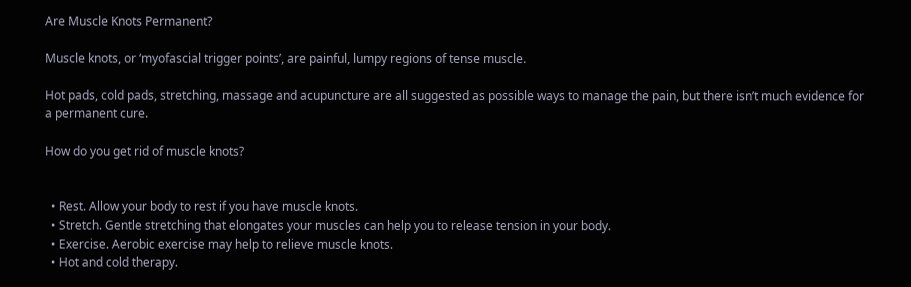Are Muscle Knots Permanent?

Muscle knots, or ‘myofascial trigger points’, are painful, lumpy regions of tense muscle.

Hot pads, cold pads, stretching, massage and acupuncture are all suggested as possible ways to manage the pain, but there isn’t much evidence for a permanent cure.

How do you get rid of muscle knots?


  • Rest. Allow your body to rest if you have muscle knots.
  • Stretch. Gentle stretching that elongates your muscles can help you to release tension in your body.
  • Exercise. Aerobic exercise may help to relieve muscle knots.
  • Hot and cold therapy.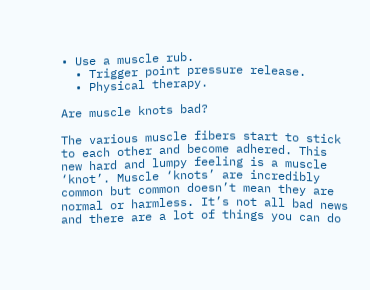• Use a muscle rub.
  • Trigger point pressure release.
  • Physical therapy.

Are muscle knots bad?

The various muscle fibers start to stick to each other and become adhered. This new hard and lumpy feeling is a muscle ‘knot’. Muscle ‘knots’ are incredibly common but common doesn’t mean they are normal or harmless. It’s not all bad news and there are a lot of things you can do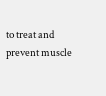to treat and prevent muscle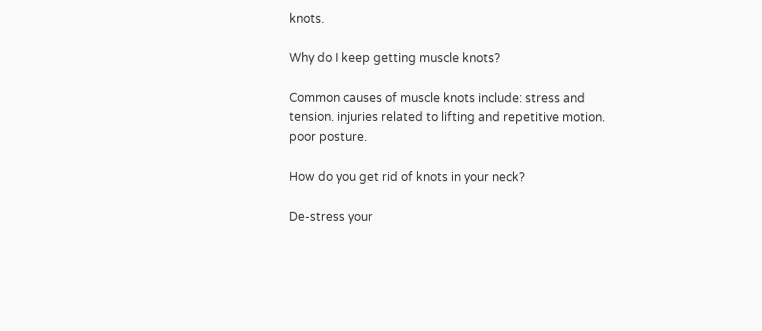knots.

Why do I keep getting muscle knots?

Common causes of muscle knots include: stress and tension. injuries related to lifting and repetitive motion. poor posture.

How do you get rid of knots in your neck?

De-stress your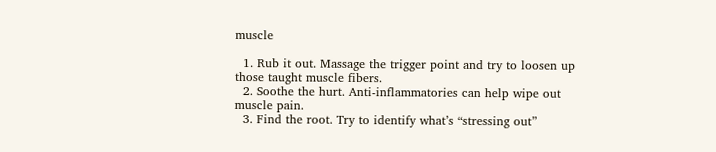muscle

  1. Rub it out. Massage the trigger point and try to loosen up those taught muscle fibers.
  2. Soothe the hurt. Anti-inflammatories can help wipe out muscle pain.
  3. Find the root. Try to identify what’s “stressing out”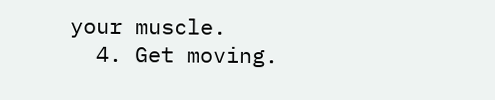your muscle.
  4. Get moving.